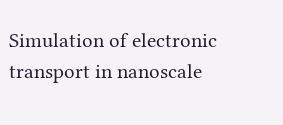Simulation of electronic transport in nanoscale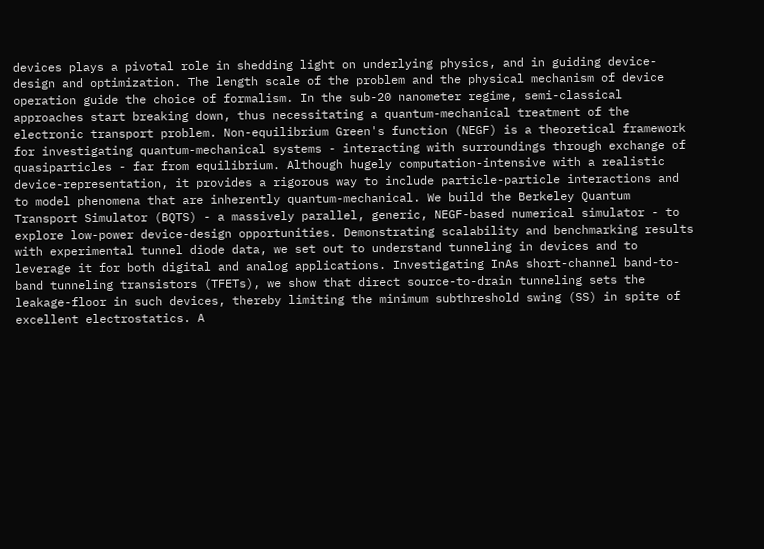devices plays a pivotal role in shedding light on underlying physics, and in guiding device-design and optimization. The length scale of the problem and the physical mechanism of device operation guide the choice of formalism. In the sub-20 nanometer regime, semi-classical approaches start breaking down, thus necessitating a quantum-mechanical treatment of the electronic transport problem. Non-equilibrium Green's function (NEGF) is a theoretical framework for investigating quantum-mechanical systems - interacting with surroundings through exchange of quasiparticles - far from equilibrium. Although hugely computation-intensive with a realistic device-representation, it provides a rigorous way to include particle-particle interactions and to model phenomena that are inherently quantum-mechanical. We build the Berkeley Quantum Transport Simulator (BQTS) - a massively parallel, generic, NEGF-based numerical simulator - to explore low-power device-design opportunities. Demonstrating scalability and benchmarking results with experimental tunnel diode data, we set out to understand tunneling in devices and to leverage it for both digital and analog applications. Investigating InAs short-channel band-to-band tunneling transistors (TFETs), we show that direct source-to-drain tunneling sets the leakage-floor in such devices, thereby limiting the minimum subthreshold swing (SS) in spite of excellent electrostatics. A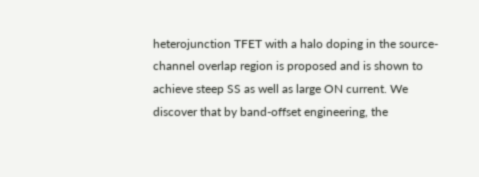heterojunction TFET with a halo doping in the source-channel overlap region is proposed and is shown to achieve steep SS as well as large ON current. We discover that by band-offset engineering, the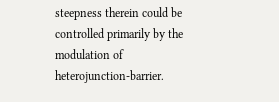steepness therein could be controlled primarily by the modulation of heterojunction-barrier.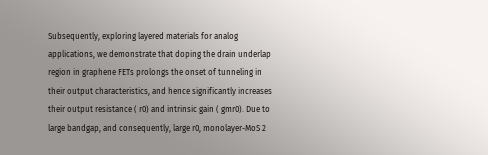Subsequently, exploring layered materials for analog applications, we demonstrate that doping the drain underlap region in graphene FETs prolongs the onset of tunneling in their output characteristics, and hence significantly increases their output resistance ( r0) and intrinsic gain ( gmr0). Due to large bandgap, and consequently, large r0, monolayer-MoS 2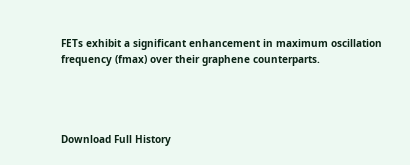FETs exhibit a significant enhancement in maximum oscillation frequency (fmax) over their graphene counterparts.




Download Full History